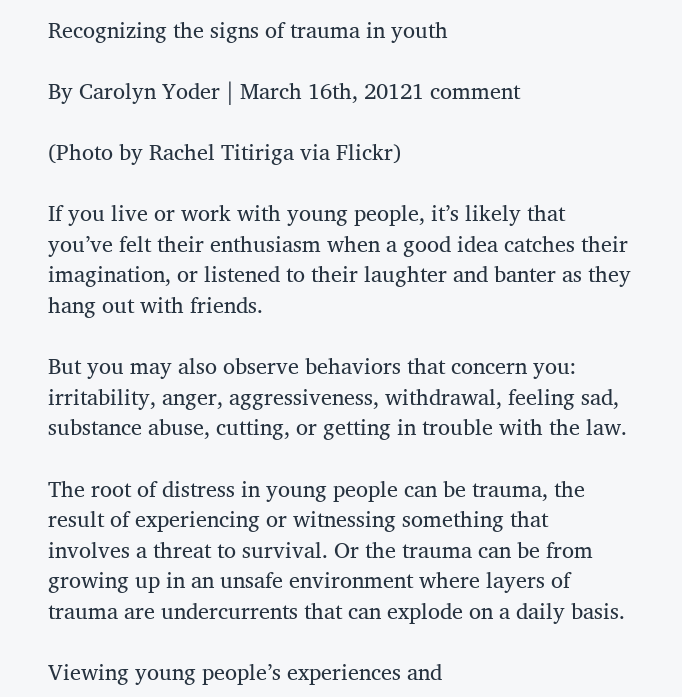Recognizing the signs of trauma in youth

By Carolyn Yoder | March 16th, 20121 comment

(Photo by Rachel Titiriga via Flickr)

If you live or work with young people, it’s likely that you’ve felt their enthusiasm when a good idea catches their imagination, or listened to their laughter and banter as they hang out with friends.

But you may also observe behaviors that concern you: irritability, anger, aggressiveness, withdrawal, feeling sad, substance abuse, cutting, or getting in trouble with the law.

The root of distress in young people can be trauma, the result of experiencing or witnessing something that involves a threat to survival. Or the trauma can be from growing up in an unsafe environment where layers of trauma are undercurrents that can explode on a daily basis.

Viewing young people’s experiences and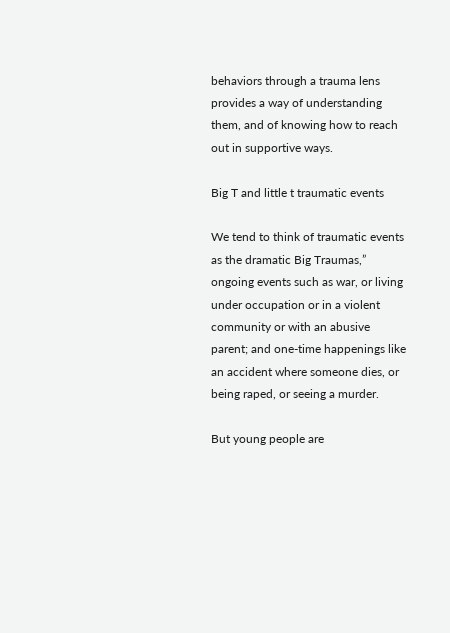behaviors through a trauma lens provides a way of understanding them, and of knowing how to reach out in supportive ways.

Big T and little t traumatic events

We tend to think of traumatic events as the dramatic Big Traumas,” ongoing events such as war, or living under occupation or in a violent community or with an abusive parent; and one-time happenings like an accident where someone dies, or being raped, or seeing a murder.

But young people are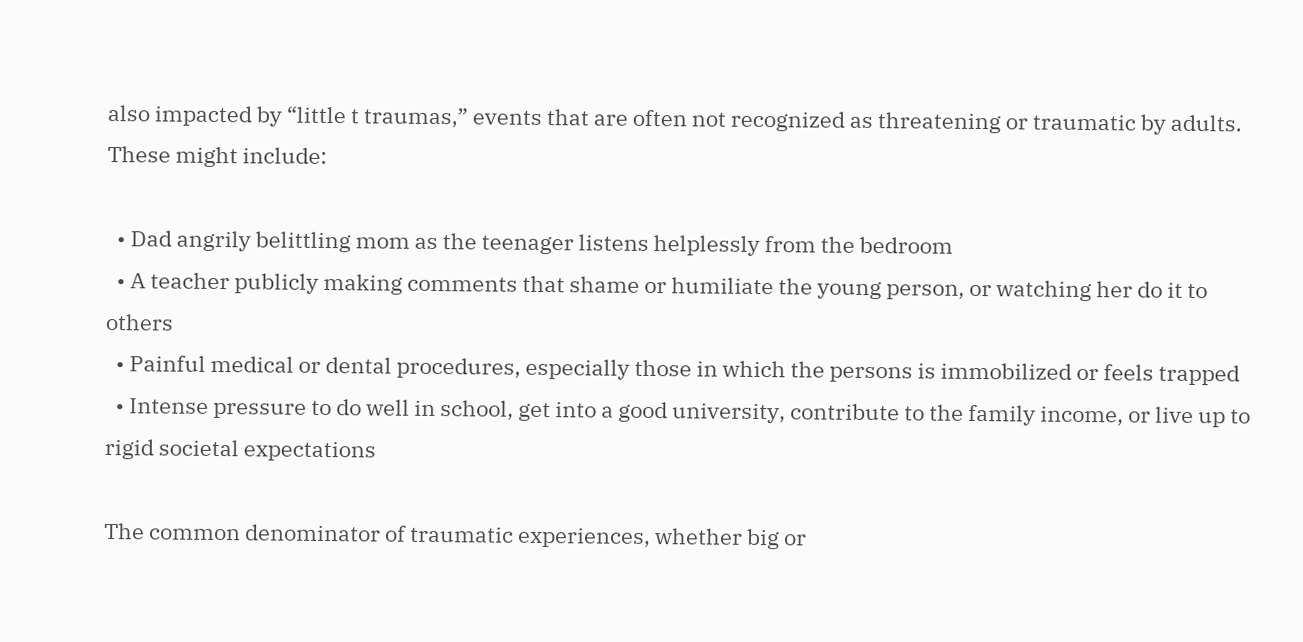also impacted by “little t traumas,” events that are often not recognized as threatening or traumatic by adults. These might include:

  • Dad angrily belittling mom as the teenager listens helplessly from the bedroom
  • A teacher publicly making comments that shame or humiliate the young person, or watching her do it to others
  • Painful medical or dental procedures, especially those in which the persons is immobilized or feels trapped
  • Intense pressure to do well in school, get into a good university, contribute to the family income, or live up to rigid societal expectations

The common denominator of traumatic experiences, whether big or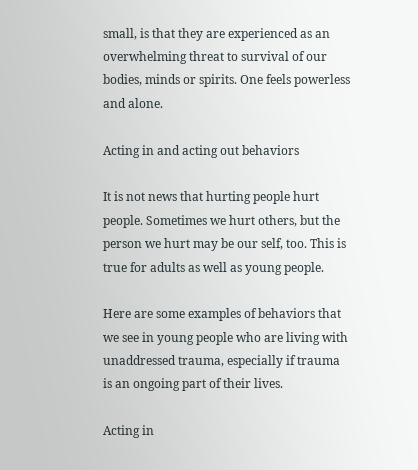small, is that they are experienced as an overwhelming threat to survival of our bodies, minds or spirits. One feels powerless and alone.

Acting in and acting out behaviors

It is not news that hurting people hurt people. Sometimes we hurt others, but the person we hurt may be our self, too. This is true for adults as well as young people.

Here are some examples of behaviors that we see in young people who are living with unaddressed trauma, especially if trauma is an ongoing part of their lives.

Acting in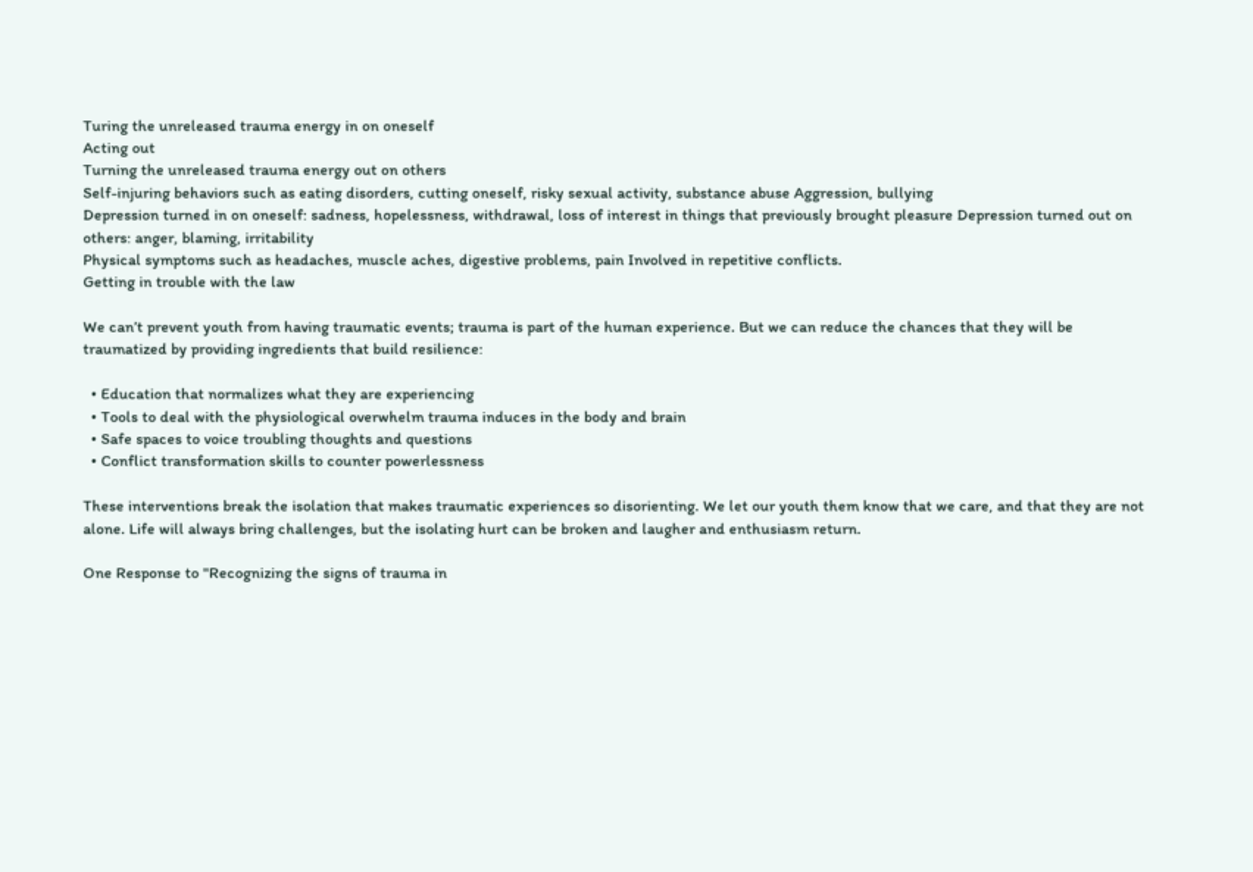Turing the unreleased trauma energy in on oneself
Acting out
Turning the unreleased trauma energy out on others
Self-injuring behaviors such as eating disorders, cutting oneself, risky sexual activity, substance abuse Aggression, bullying
Depression turned in on oneself: sadness, hopelessness, withdrawal, loss of interest in things that previously brought pleasure Depression turned out on others: anger, blaming, irritability
Physical symptoms such as headaches, muscle aches, digestive problems, pain Involved in repetitive conflicts.
Getting in trouble with the law

We can’t prevent youth from having traumatic events; trauma is part of the human experience. But we can reduce the chances that they will be traumatized by providing ingredients that build resilience:

  • Education that normalizes what they are experiencing
  • Tools to deal with the physiological overwhelm trauma induces in the body and brain
  • Safe spaces to voice troubling thoughts and questions
  • Conflict transformation skills to counter powerlessness

These interventions break the isolation that makes traumatic experiences so disorienting. We let our youth them know that we care, and that they are not alone. Life will always bring challenges, but the isolating hurt can be broken and laugher and enthusiasm return.

One Response to "Recognizing the signs of trauma in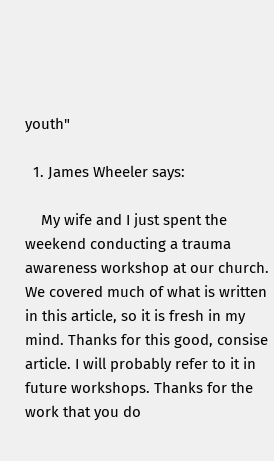youth"

  1. James Wheeler says:

    My wife and I just spent the weekend conducting a trauma awareness workshop at our church. We covered much of what is written in this article, so it is fresh in my mind. Thanks for this good, consise article. I will probably refer to it in future workshops. Thanks for the work that you do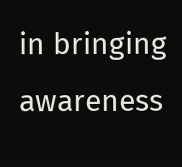in bringing awareness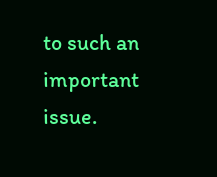to such an important issue.